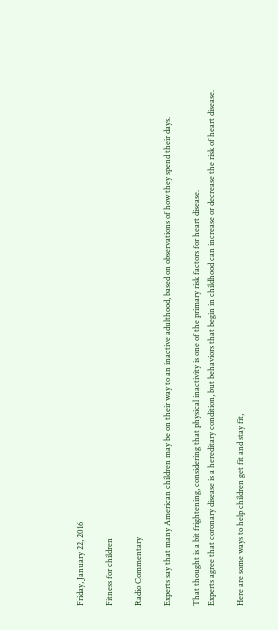Friday, January 22, 2016

Fitness for children

Radio Commentary

Experts say that many American children may be on their way to an inactive adulthood, based on observations of how they spend their days.

That thought is a bit frightening, considering that physical inactivity is one of the primary risk factors for heart disease.
Experts agree that coronary disease is a hereditary condition, but behaviors that begin in childhood can increase or decrease the risk of heart disease.

Here are some ways to help children get fit and stay fit,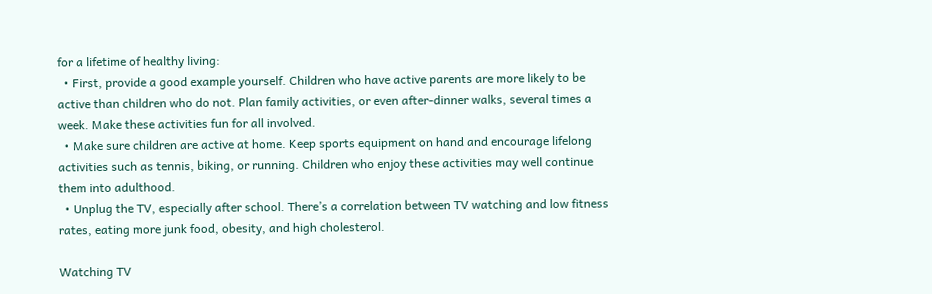for a lifetime of healthy living:
  • First, provide a good example yourself. Children who have active parents are more likely to be active than children who do not. Plan family activities, or even after-dinner walks, several times a week. Make these activities fun for all involved.
  • Make sure children are active at home. Keep sports equipment on hand and encourage lifelong activities such as tennis, biking, or running. Children who enjoy these activities may well continue them into adulthood.
  • Unplug the TV, especially after school. There’s a correlation between TV watching and low fitness rates, eating more junk food, obesity, and high cholesterol.

Watching TV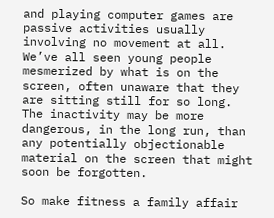and playing computer games are passive activities usually involving no movement at all. We’ve all seen young people mesmerized by what is on the screen, often unaware that they are sitting still for so long.
The inactivity may be more dangerous, in the long run, than any potentially objectionable material on the screen that might soon be forgotten.

So make fitness a family affair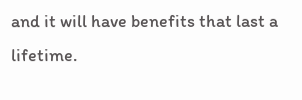and it will have benefits that last a lifetime.